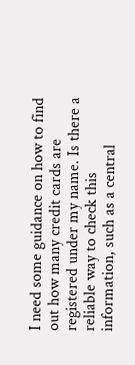I need some guidance on how to find out how many credit cards are registered under my name. Is there a reliable way to check this information, such as a central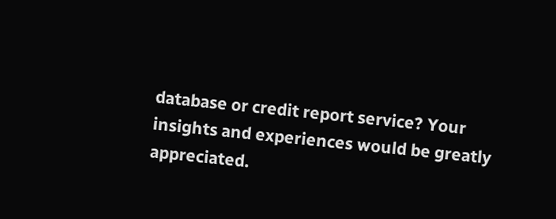database or credit report service? Your insights and experiences would be greatly appreciated.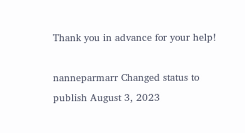Thank you in advance for your help!

nanneparmarr Changed status to publish August 3, 2023